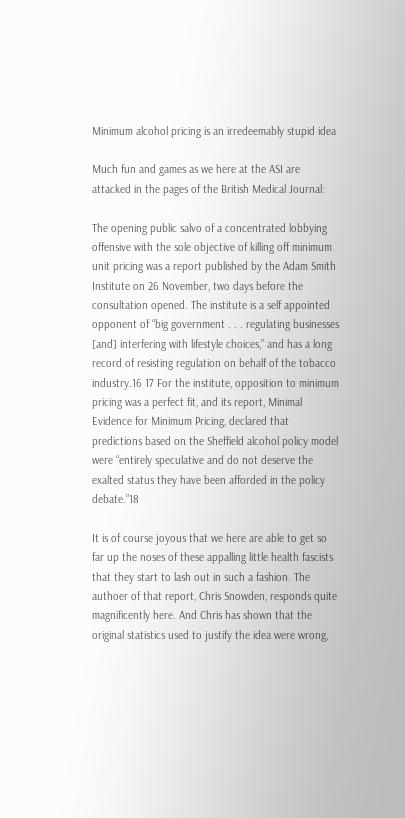Minimum alcohol pricing is an irredeemably stupid idea

Much fun and games as we here at the ASI are attacked in the pages of the British Medical Journal:

The opening public salvo of a concentrated lobbying offensive with the sole objective of killing off minimum unit pricing was a report published by the Adam Smith Institute on 26 November, two days before the consultation opened. The institute is a self appointed opponent of “big government . . . regulating businesses [and] interfering with lifestyle choices,” and has a long record of resisting regulation on behalf of the tobacco industry.16 17 For the institute, opposition to minimum pricing was a perfect fit, and its report, Minimal Evidence for Minimum Pricing, declared that predictions based on the Sheffield alcohol policy model were “entirely speculative and do not deserve the exalted status they have been afforded in the policy debate.”18

It is of course joyous that we here are able to get so far up the noses of these appalling little health fascists that they start to lash out in such a fashion. The authoer of that report, Chris Snowden, responds quite magnificently here. And Chris has shown that the original statistics used to justify the idea were wrong,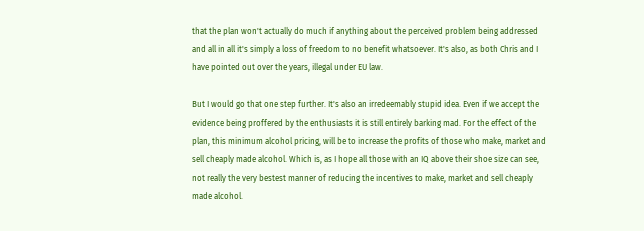that the plan won't actually do much if anything about the perceived problem being addressed and all in all it's simply a loss of freedom to no benefit whatsoever. It's also, as both Chris and I have pointed out over the years, illegal under EU law.

But I would go that one step further. It's also an irredeemably stupid idea. Even if we accept the evidence being proffered by the enthusiasts it is still entirely barking mad. For the effect of the plan, this minimum alcohol pricing, will be to increase the profits of those who make, market and sell cheaply made alcohol. Which is, as I hope all those with an IQ above their shoe size can see, not really the very bestest manner of reducing the incentives to make, market and sell cheaply made alcohol.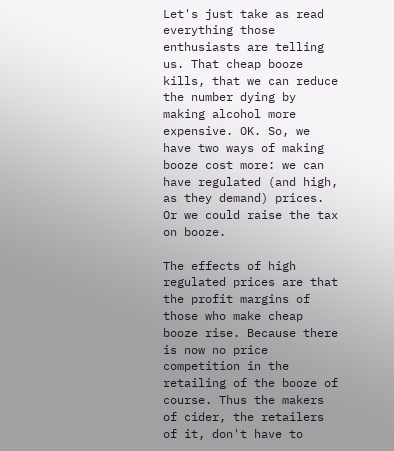Let's just take as read everything those enthusiasts are telling us. That cheap booze kills, that we can reduce the number dying by making alcohol more expensive. OK. So, we have two ways of making booze cost more: we can have regulated (and high, as they demand) prices. Or we could raise the tax on booze.

The effects of high regulated prices are that the profit margins of those who make cheap booze rise. Because there is now no price competition in the retailing of the booze of course. Thus the makers of cider, the retailers of it, don't have to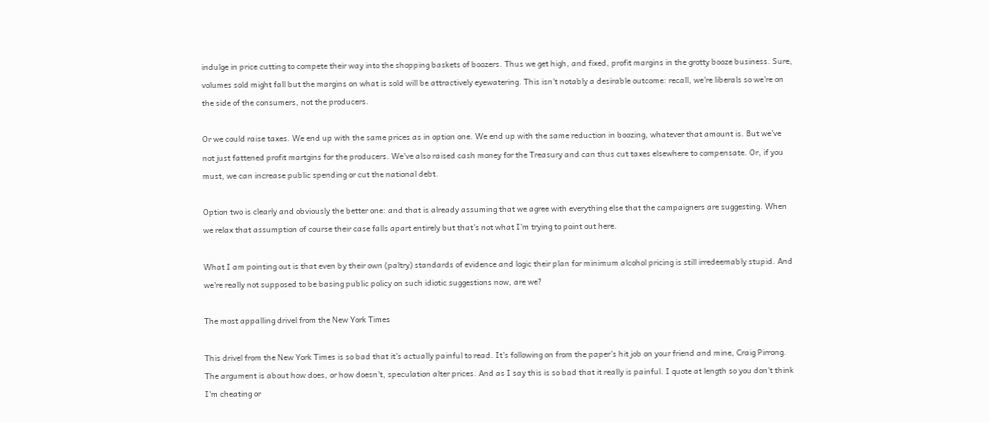indulge in price cutting to compete their way into the shopping baskets of boozers. Thus we get high, and fixed, profit margins in the grotty booze business. Sure, volumes sold might fall but the margins on what is sold will be attractively eyewatering. This isn't notably a desirable outcome: recall, we're liberals so we're on the side of the consumers, not the producers.

Or we could raise taxes. We end up with the same prices as in option one. We end up with the same reduction in boozing, whatever that amount is. But we've not just fattened profit martgins for the producers. We've also raised cash money for the Treasury and can thus cut taxes elsewhere to compensate. Or, if you must, we can increase public spending or cut the national debt.

Option two is clearly and obviously the better one: and that is already assuming that we agree with everything else that the campaigners are suggesting. When we relax that assumption of course their case falls apart entirely but that's not what I'm trying to point out here.

What I am pointing out is that even by their own (paltry) standards of evidence and logic their plan for minimum alcohol pricing is still irredeemably stupid. And we're really not supposed to be basing public policy on such idiotic suggestions now, are we?

The most appalling drivel from the New York Times

This drivel from the New York Times is so bad that it's actually painful to read. It's following on from the paper's hit job on your friend and mine, Craig Pirrong. The argument is about how does, or how doesn't, speculation alter prices. And as I say this is so bad that it really is painful. I quote at length so you don't think I'm cheating or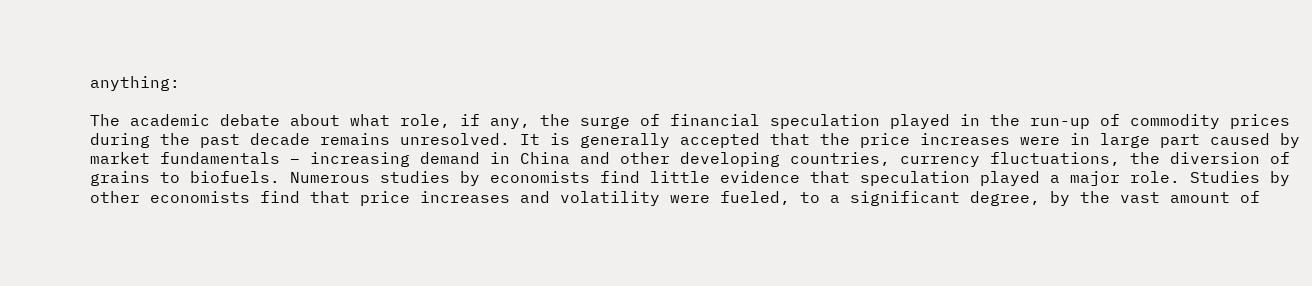anything:

The academic debate about what role, if any, the surge of financial speculation played in the run-up of commodity prices during the past decade remains unresolved. It is generally accepted that the price increases were in large part caused by market fundamentals – increasing demand in China and other developing countries, currency fluctuations, the diversion of grains to biofuels. Numerous studies by economists find little evidence that speculation played a major role. Studies by other economists find that price increases and volatility were fueled, to a significant degree, by the vast amount of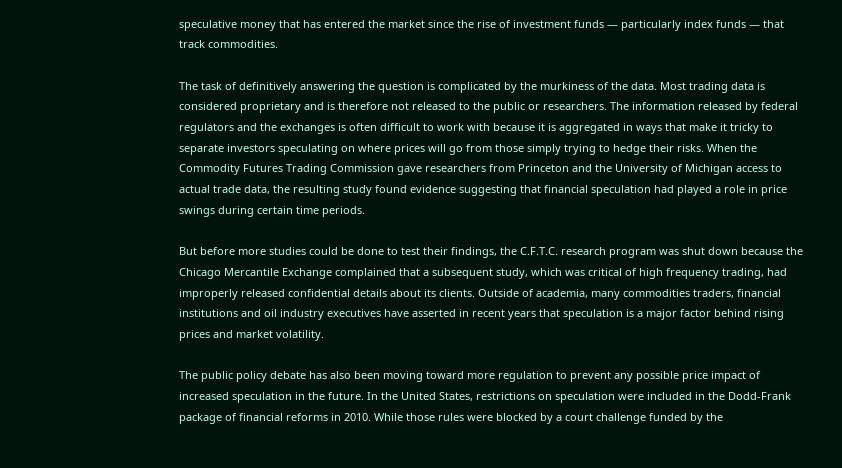speculative money that has entered the market since the rise of investment funds — particularly index funds — that track commodities.

The task of definitively answering the question is complicated by the murkiness of the data. Most trading data is considered proprietary and is therefore not released to the public or researchers. The information released by federal regulators and the exchanges is often difficult to work with because it is aggregated in ways that make it tricky to separate investors speculating on where prices will go from those simply trying to hedge their risks. When the Commodity Futures Trading Commission gave researchers from Princeton and the University of Michigan access to actual trade data, the resulting study found evidence suggesting that financial speculation had played a role in price swings during certain time periods.

But before more studies could be done to test their findings, the C.F.T.C. research program was shut down because the Chicago Mercantile Exchange complained that a subsequent study, which was critical of high frequency trading, had improperly released confidential details about its clients. Outside of academia, many commodities traders, financial institutions and oil industry executives have asserted in recent years that speculation is a major factor behind rising prices and market volatility.

The public policy debate has also been moving toward more regulation to prevent any possible price impact of increased speculation in the future. In the United States, restrictions on speculation were included in the Dodd-Frank package of financial reforms in 2010. While those rules were blocked by a court challenge funded by the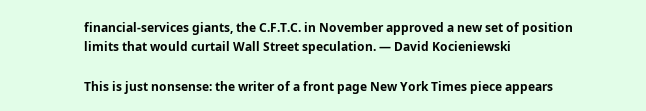financial-services giants, the C.F.T.C. in November approved a new set of position limits that would curtail Wall Street speculation. — David Kocieniewski

This is just nonsense: the writer of a front page New York Times piece appears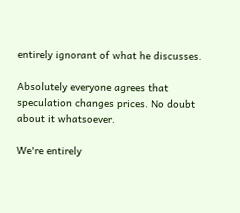entirely ignorant of what he discusses.

Absolutely everyone agrees that speculation changes prices. No doubt about it whatsoever.

We're entirely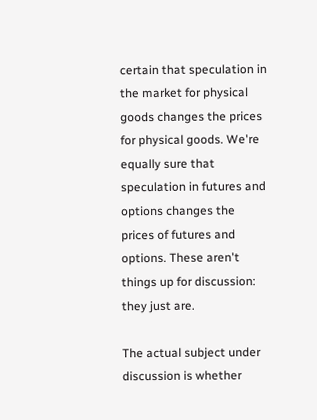certain that speculation in the market for physical goods changes the prices for physical goods. We're equally sure that speculation in futures and options changes the prices of futures and options. These aren't things up for discussion: they just are.

The actual subject under discussion is whether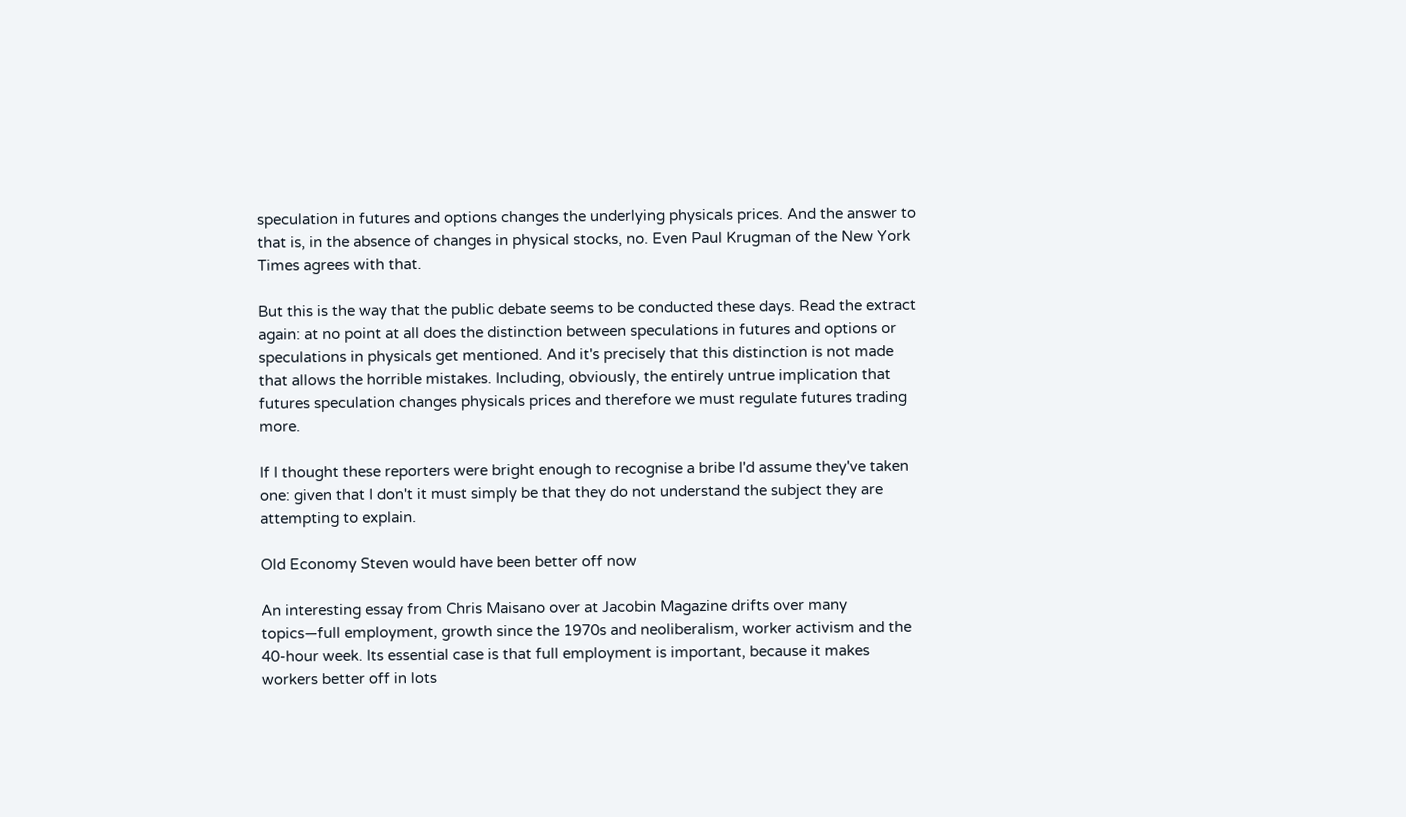speculation in futures and options changes the underlying physicals prices. And the answer to that is, in the absence of changes in physical stocks, no. Even Paul Krugman of the New York Times agrees with that.

But this is the way that the public debate seems to be conducted these days. Read the extract again: at no point at all does the distinction between speculations in futures and options or speculations in physicals get mentioned. And it's precisely that this distinction is not made that allows the horrible mistakes. Including, obviously, the entirely untrue implication that futures speculation changes physicals prices and therefore we must regulate futures trading more.

If I thought these reporters were bright enough to recognise a bribe I'd assume they've taken one: given that I don't it must simply be that they do not understand the subject they are attempting to explain.

Old Economy Steven would have been better off now

An interesting essay from Chris Maisano over at Jacobin Magazine drifts over many topics—full employment, growth since the 1970s and neoliberalism, worker activism and the 40-hour week. Its essential case is that full employment is important, because it makes workers better off in lots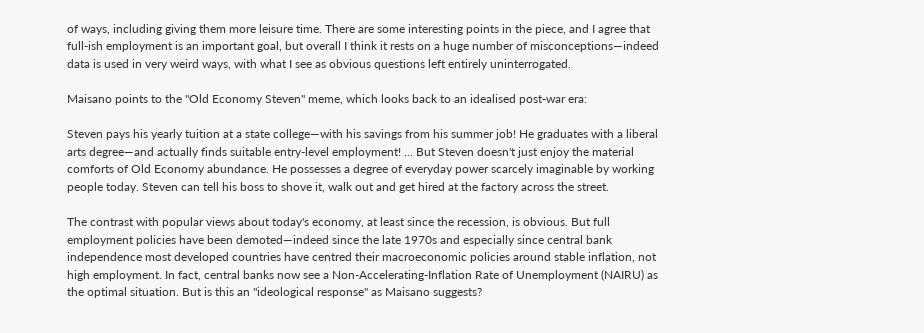of ways, including giving them more leisure time. There are some interesting points in the piece, and I agree that full-ish employment is an important goal, but overall I think it rests on a huge number of misconceptions—indeed data is used in very weird ways, with what I see as obvious questions left entirely uninterrogated.

Maisano points to the "Old Economy Steven" meme, which looks back to an idealised post-war era:

Steven pays his yearly tuition at a state college—with his savings from his summer job! He graduates with a liberal arts degree—and actually finds suitable entry-level employment! ... But Steven doesn't just enjoy the material comforts of Old Economy abundance. He possesses a degree of everyday power scarcely imaginable by working people today. Steven can tell his boss to shove it, walk out and get hired at the factory across the street.

The contrast with popular views about today's economy, at least since the recession, is obvious. But full employment policies have been demoted—indeed since the late 1970s and especially since central bank independence most developed countries have centred their macroeconomic policies around stable inflation, not high employment. In fact, central banks now see a Non-Accelerating-Inflation Rate of Unemployment (NAIRU) as the optimal situation. But is this an "ideological response" as Maisano suggests?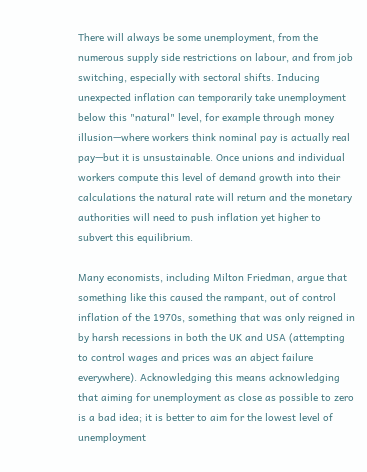There will always be some unemployment, from the numerous supply side restrictions on labour, and from job switching, especially with sectoral shifts. Inducing unexpected inflation can temporarily take unemployment below this "natural" level, for example through money illusion—where workers think nominal pay is actually real pay—but it is unsustainable. Once unions and individual workers compute this level of demand growth into their calculations the natural rate will return and the monetary authorities will need to push inflation yet higher to subvert this equilibrium.

Many economists, including Milton Friedman, argue that something like this caused the rampant, out of control inflation of the 1970s, something that was only reigned in by harsh recessions in both the UK and USA (attempting to control wages and prices was an abject failure everywhere). Acknowledging this means acknowledging that aiming for unemployment as close as possible to zero is a bad idea; it is better to aim for the lowest level of unemployment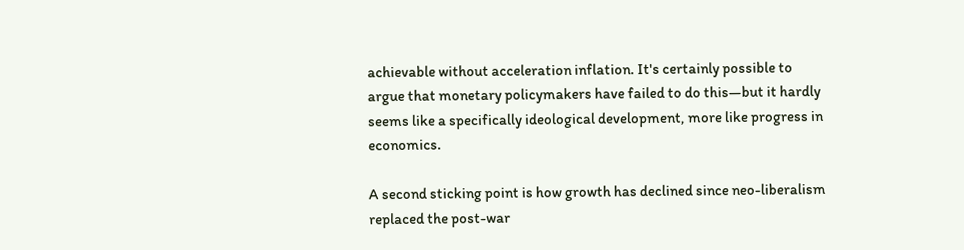achievable without acceleration inflation. It's certainly possible to argue that monetary policymakers have failed to do this—but it hardly seems like a specifically ideological development, more like progress in economics.

A second sticking point is how growth has declined since neo-liberalism replaced the post-war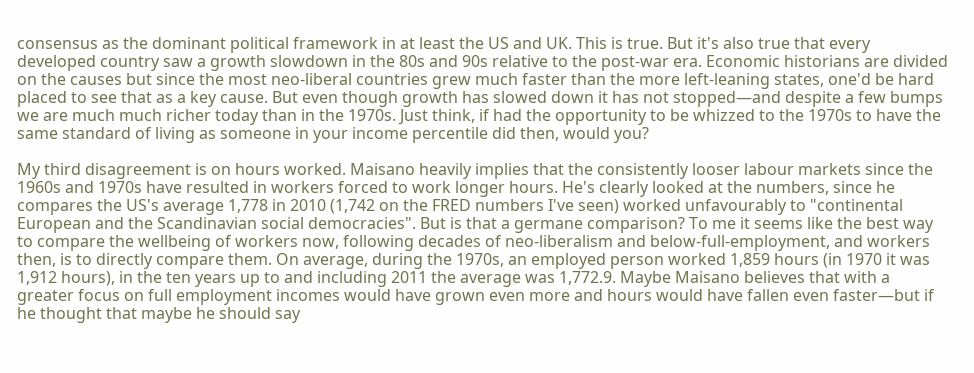consensus as the dominant political framework in at least the US and UK. This is true. But it's also true that every developed country saw a growth slowdown in the 80s and 90s relative to the post-war era. Economic historians are divided on the causes but since the most neo-liberal countries grew much faster than the more left-leaning states, one'd be hard placed to see that as a key cause. But even though growth has slowed down it has not stopped—and despite a few bumps we are much much richer today than in the 1970s. Just think, if had the opportunity to be whizzed to the 1970s to have the same standard of living as someone in your income percentile did then, would you?

My third disagreement is on hours worked. Maisano heavily implies that the consistently looser labour markets since the 1960s and 1970s have resulted in workers forced to work longer hours. He's clearly looked at the numbers, since he compares the US's average 1,778 in 2010 (1,742 on the FRED numbers I've seen) worked unfavourably to "continental European and the Scandinavian social democracies". But is that a germane comparison? To me it seems like the best way to compare the wellbeing of workers now, following decades of neo-liberalism and below-full-employment, and workers then, is to directly compare them. On average, during the 1970s, an employed person worked 1,859 hours (in 1970 it was 1,912 hours), in the ten years up to and including 2011 the average was 1,772.9. Maybe Maisano believes that with a greater focus on full employment incomes would have grown even more and hours would have fallen even faster—but if he thought that maybe he should say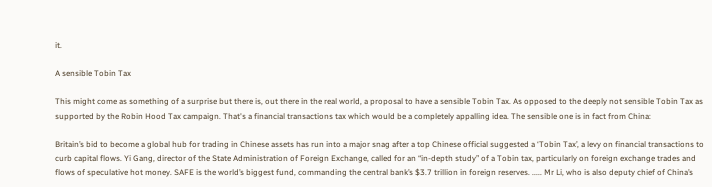it.

A sensible Tobin Tax

This might come as something of a surprise but there is, out there in the real world, a proposal to have a sensible Tobin Tax. As opposed to the deeply not sensible Tobin Tax as supported by the Robin Hood Tax campaign. That's a financial transactions tax which would be a completely appalling idea. The sensible one is in fact from China:

Britain’s bid to become a global hub for trading in Chinese assets has run into a major snag after a top Chinese official suggested a ‘Tobin Tax’, a levy on financial transactions to curb capital flows. Yi Gang, director of the State Administration of Foreign Exchange, called for an “in-depth study” of a Tobin tax, particularly on foreign exchange trades and flows of speculative hot money. SAFE is the world’s biggest fund, commanding the central bank’s $3.7 trillion in foreign reserves. ..... Mr Li, who is also deputy chief of China’s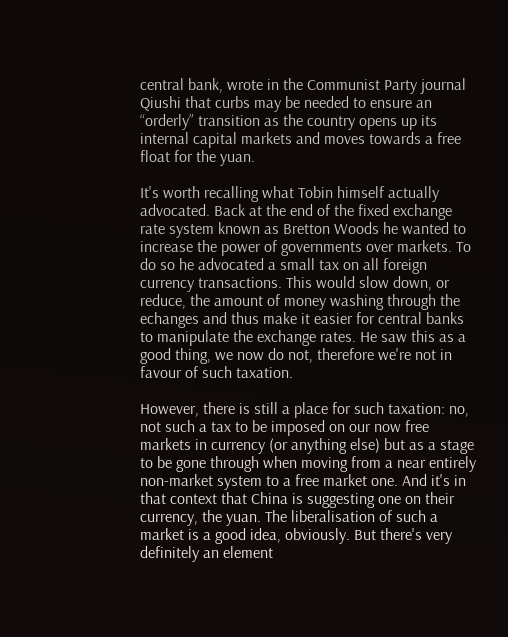central bank, wrote in the Communist Party journal Qiushi that curbs may be needed to ensure an “orderly” transition as the country opens up its internal capital markets and moves towards a free float for the yuan.

It's worth recalling what Tobin himself actually advocated. Back at the end of the fixed exchange rate system known as Bretton Woods he wanted to increase the power of governments over markets. To do so he advocated a small tax on all foreign currency transactions. This would slow down, or reduce, the amount of money washing through the echanges and thus make it easier for central banks to manipulate the exchange rates. He saw this as a good thing, we now do not, therefore we're not in favour of such taxation.

However, there is still a place for such taxation: no, not such a tax to be imposed on our now free markets in currency (or anything else) but as a stage to be gone through when moving from a near entirely non-market system to a free market one. And it's in that context that China is suggesting one on their currency, the yuan. The liberalisation of such a market is a good idea, obviously. But there's very definitely an element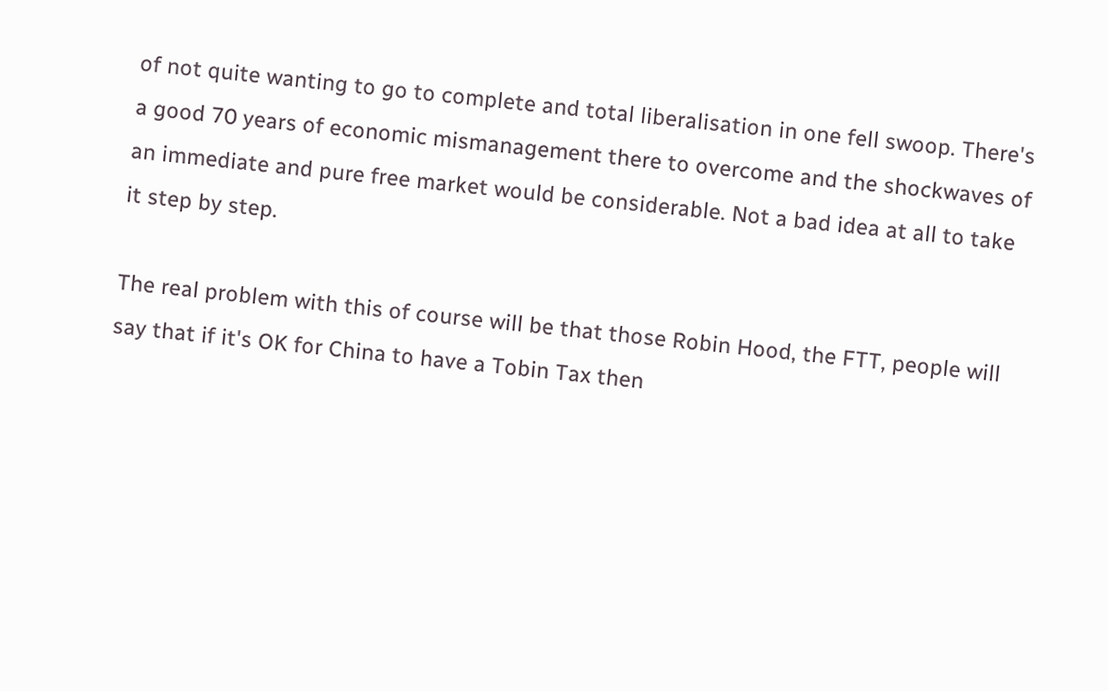of not quite wanting to go to complete and total liberalisation in one fell swoop. There's a good 70 years of economic mismanagement there to overcome and the shockwaves of an immediate and pure free market would be considerable. Not a bad idea at all to take it step by step.

The real problem with this of course will be that those Robin Hood, the FTT, people will say that if it's OK for China to have a Tobin Tax then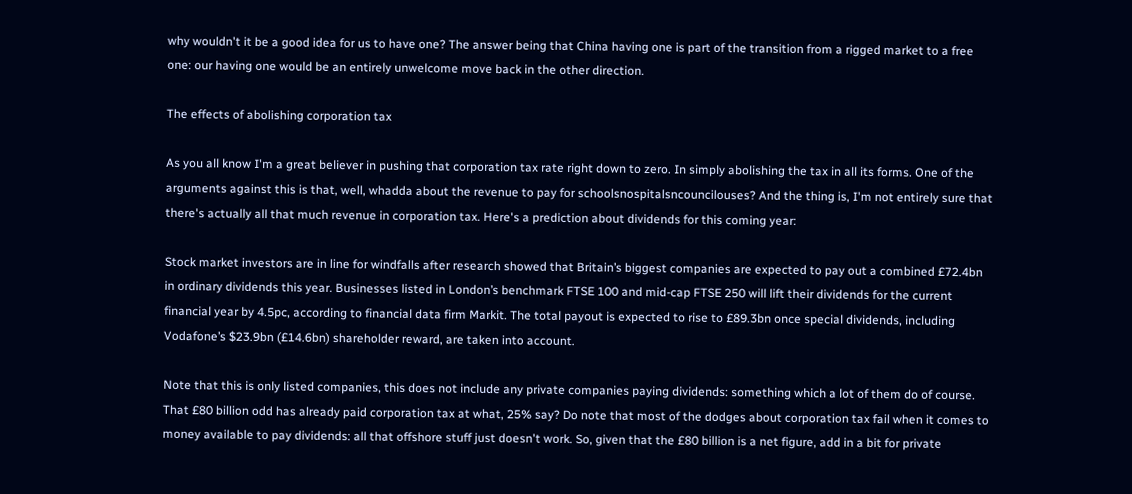why wouldn't it be a good idea for us to have one? The answer being that China having one is part of the transition from a rigged market to a free one: our having one would be an entirely unwelcome move back in the other direction.

The effects of abolishing corporation tax

As you all know I'm a great believer in pushing that corporation tax rate right down to zero. In simply abolishing the tax in all its forms. One of the arguments against this is that, well, whadda about the revenue to pay for schoolsnospitalsncouncilouses? And the thing is, I'm not entirely sure that there's actually all that much revenue in corporation tax. Here's a prediction about dividends for this coming year:

Stock market investors are in line for windfalls after research showed that Britain’s biggest companies are expected to pay out a combined £72.4bn in ordinary dividends this year. Businesses listed in London’s benchmark FTSE 100 and mid-cap FTSE 250 will lift their dividends for the current financial year by 4.5pc, according to financial data firm Markit. The total payout is expected to rise to £89.3bn once special dividends, including Vodafone’s $23.9bn (£14.6bn) shareholder reward, are taken into account.

Note that this is only listed companies, this does not include any private companies paying dividends: something which a lot of them do of course. That £80 billion odd has already paid corporation tax at what, 25% say? Do note that most of the dodges about corporation tax fail when it comes to money available to pay dividends: all that offshore stuff just doesn't work. So, given that the £80 billion is a net figure, add in a bit for private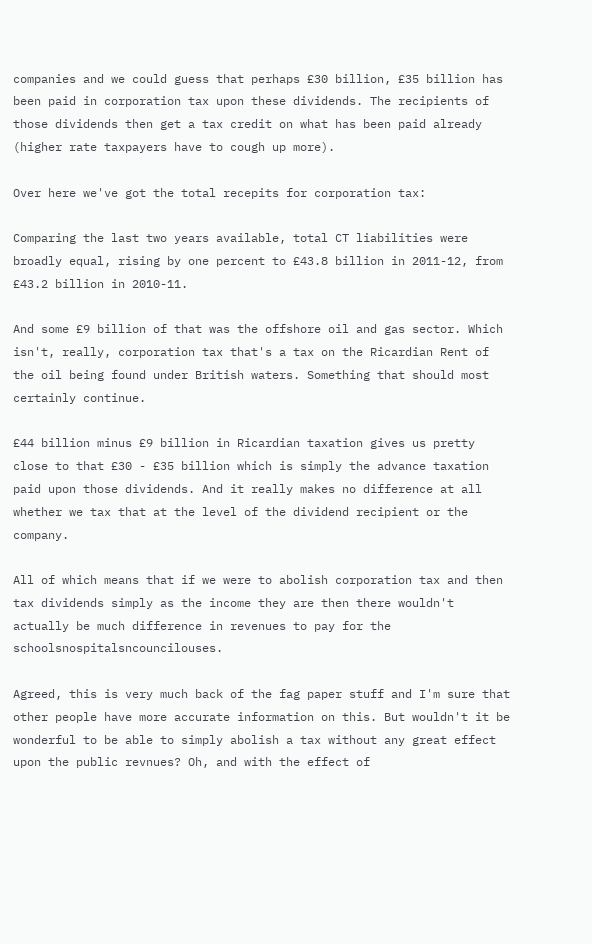companies and we could guess that perhaps £30 billion, £35 billion has been paid in corporation tax upon these dividends. The recipients of those dividends then get a tax credit on what has been paid already (higher rate taxpayers have to cough up more).

Over here we've got the total recepits for corporation tax:

Comparing the last two years available, total CT liabilities were broadly equal, rising by one percent to £43.8 billion in 2011-12, from £43.2 billion in 2010-11.

And some £9 billion of that was the offshore oil and gas sector. Which isn't, really, corporation tax that's a tax on the Ricardian Rent of the oil being found under British waters. Something that should most certainly continue.

£44 billion minus £9 billion in Ricardian taxation gives us pretty close to that £30 - £35 billion which is simply the advance taxation paid upon those dividends. And it really makes no difference at all whether we tax that at the level of the dividend recipient or the company.

All of which means that if we were to abolish corporation tax and then tax dividends simply as the income they are then there wouldn't actually be much difference in revenues to pay for the schoolsnospitalsncouncilouses.

Agreed, this is very much back of the fag paper stuff and I'm sure that other people have more accurate information on this. But wouldn't it be wonderful to be able to simply abolish a tax without any great effect upon the public revnues? Oh, and with the effect of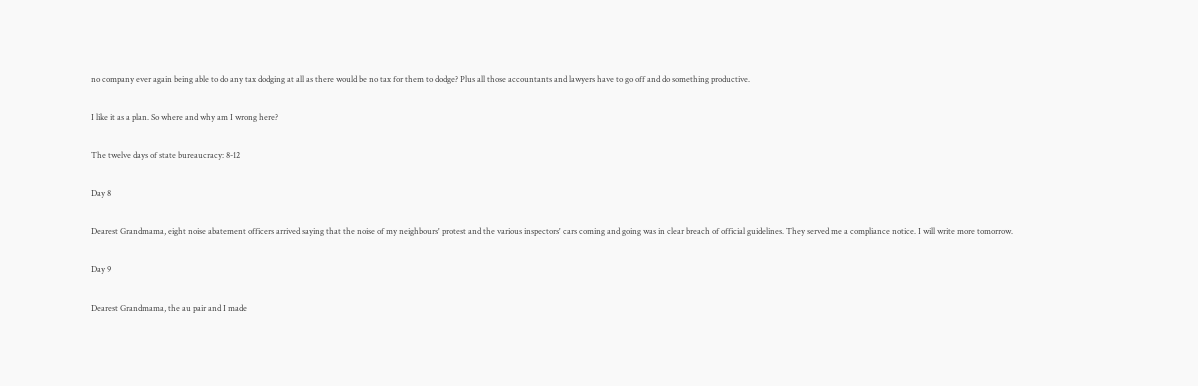no company ever again being able to do any tax dodging at all as there would be no tax for them to dodge? Plus all those accountants and lawyers have to go off and do something productive.

I like it as a plan. So where and why am I wrong here?

The twelve days of state bureaucracy: 8-12

Day 8

Dearest Grandmama, eight noise abatement officers arrived saying that the noise of my neighbours' protest and the various inspectors' cars coming and going was in clear breach of official guidelines. They served me a compliance notice. I will write more tomorrow.

Day 9

Dearest Grandmama, the au pair and I made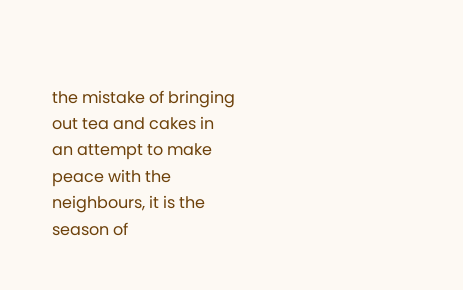the mistake of bringing out tea and cakes in an attempt to make peace with the neighbours, it is the season of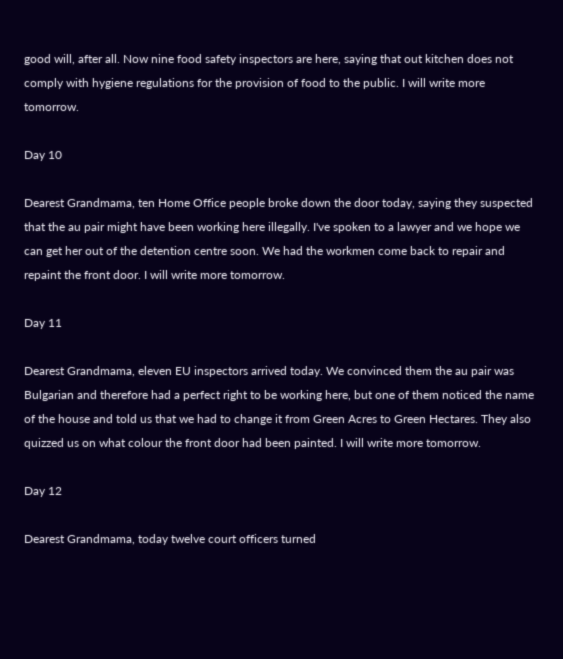good will, after all. Now nine food safety inspectors are here, saying that out kitchen does not comply with hygiene regulations for the provision of food to the public. I will write more tomorrow.

Day 10

Dearest Grandmama, ten Home Office people broke down the door today, saying they suspected that the au pair might have been working here illegally. I've spoken to a lawyer and we hope we can get her out of the detention centre soon. We had the workmen come back to repair and repaint the front door. I will write more tomorrow.

Day 11

Dearest Grandmama, eleven EU inspectors arrived today. We convinced them the au pair was Bulgarian and therefore had a perfect right to be working here, but one of them noticed the name of the house and told us that we had to change it from Green Acres to Green Hectares. They also quizzed us on what colour the front door had been painted. I will write more tomorrow.

Day 12

Dearest Grandmama, today twelve court officers turned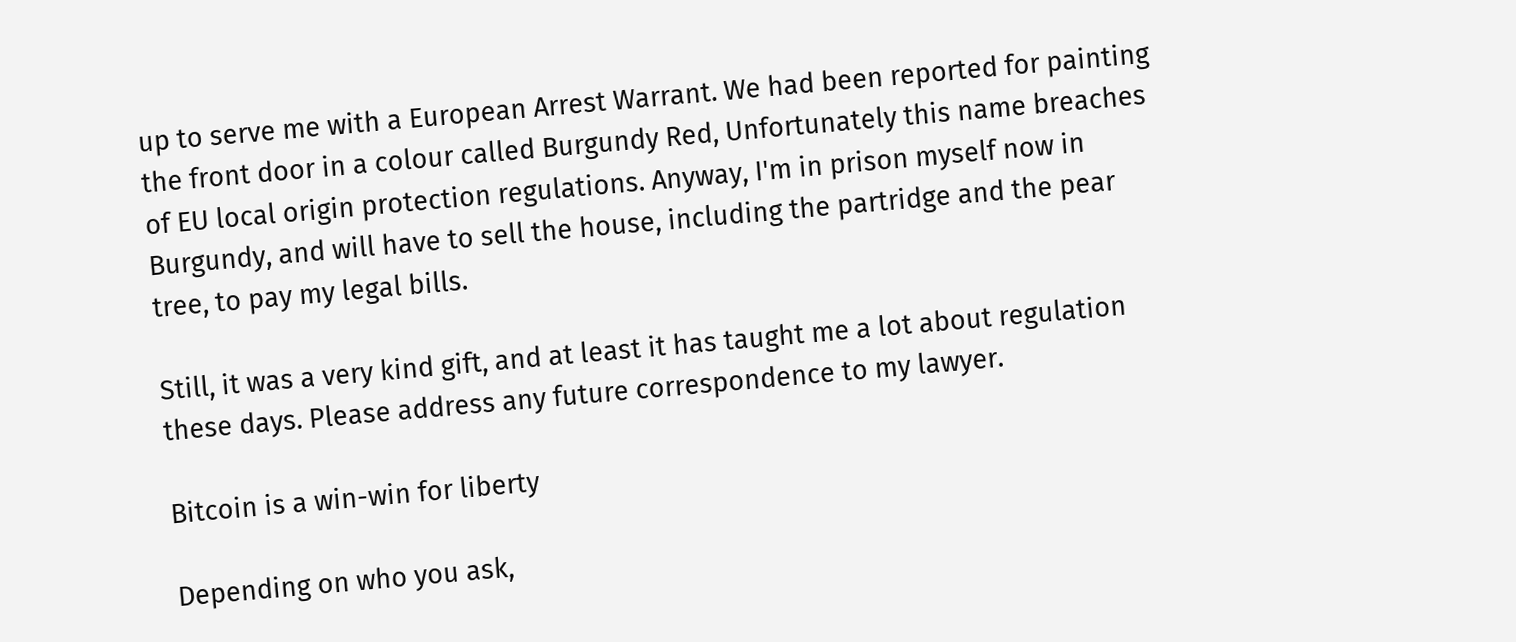up to serve me with a European Arrest Warrant. We had been reported for painting the front door in a colour called Burgundy Red, Unfortunately this name breaches of EU local origin protection regulations. Anyway, I'm in prison myself now in Burgundy, and will have to sell the house, including the partridge and the pear tree, to pay my legal bills.

Still, it was a very kind gift, and at least it has taught me a lot about regulation these days. Please address any future correspondence to my lawyer.

Bitcoin is a win-win for liberty

Depending on who you ask,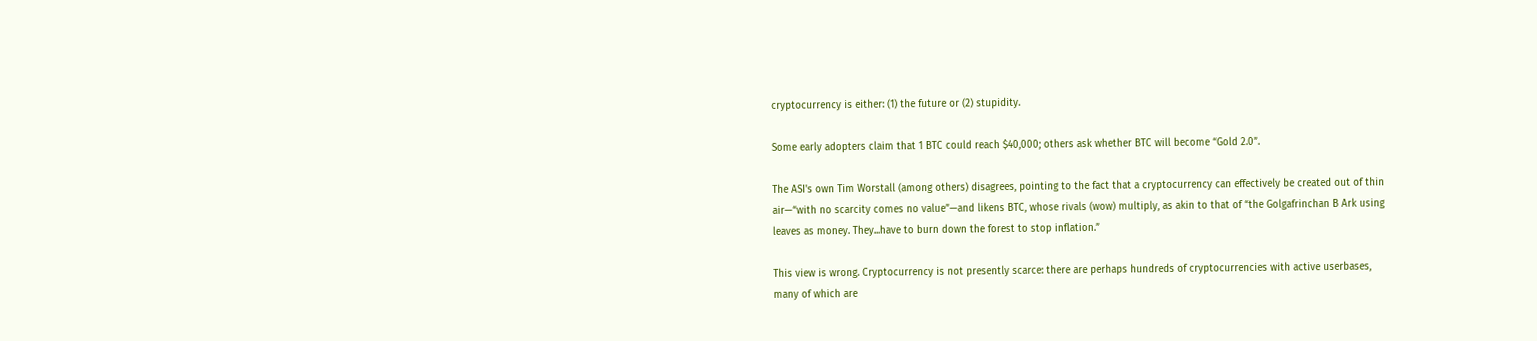cryptocurrency is either: (1) the future or (2) stupidity.

Some early adopters claim that 1 BTC could reach $40,000; others ask whether BTC will become “Gold 2.0”.

The ASI's own Tim Worstall (among others) disagrees, pointing to the fact that a cryptocurrency can effectively be created out of thin air—“with no scarcity comes no value”—and likens BTC, whose rivals (wow) multiply, as akin to that of “the Golgafrinchan B Ark using leaves as money. They...have to burn down the forest to stop inflation.”

This view is wrong. Cryptocurrency is not presently scarce: there are perhaps hundreds of cryptocurrencies with active userbases, many of which are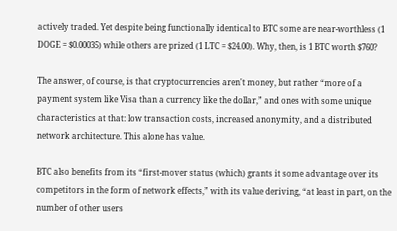actively traded. Yet despite being functionally identical to BTC some are near-worthless (1 DOGE = $0.00035) while others are prized (1 LTC = $24.00). Why, then, is 1 BTC worth $760?

The answer, of course, is that cryptocurrencies aren't money, but rather “more of a payment system like Visa than a currency like the dollar,” and ones with some unique characteristics at that: low transaction costs, increased anonymity, and a distributed network architecture. This alone has value.

BTC also benefits from its “first-mover status (which) grants it some advantage over its competitors in the form of network effects,” with its value deriving, “at least in part, on the number of other users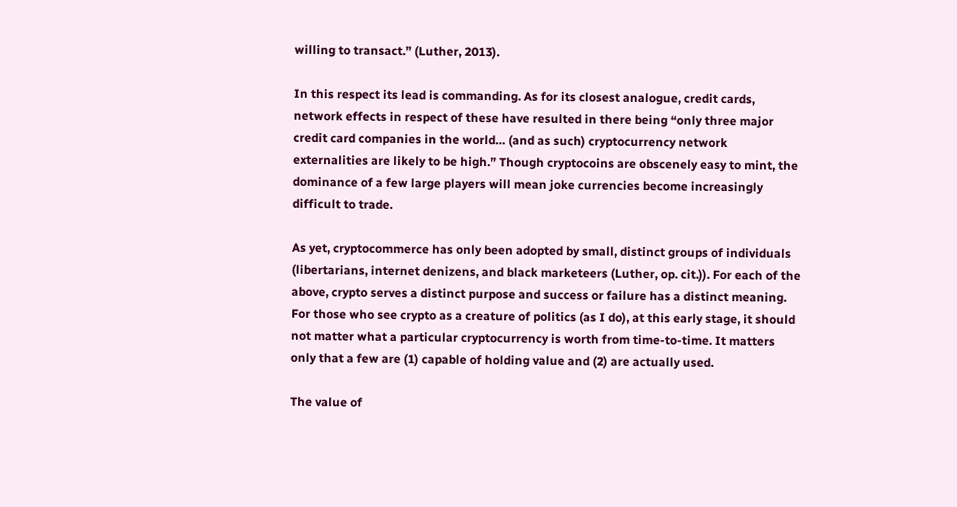willing to transact.” (Luther, 2013).

In this respect its lead is commanding. As for its closest analogue, credit cards, network effects in respect of these have resulted in there being “only three major credit card companies in the world… (and as such) cryptocurrency network externalities are likely to be high.” Though cryptocoins are obscenely easy to mint, the dominance of a few large players will mean joke currencies become increasingly difficult to trade.

As yet, cryptocommerce has only been adopted by small, distinct groups of individuals (libertarians, internet denizens, and black marketeers (Luther, op. cit.)). For each of the above, crypto serves a distinct purpose and success or failure has a distinct meaning. For those who see crypto as a creature of politics (as I do), at this early stage, it should not matter what a particular cryptocurrency is worth from time-to-time. It matters only that a few are (1) capable of holding value and (2) are actually used.

The value of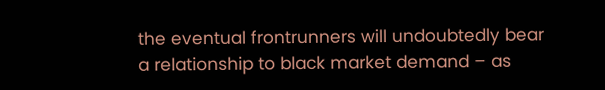the eventual frontrunners will undoubtedly bear a relationship to black market demand – as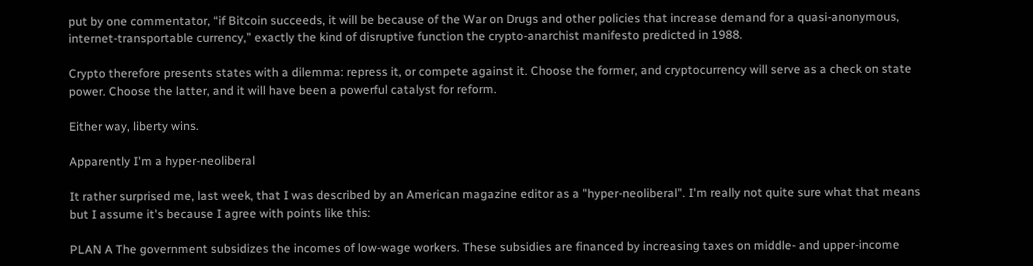put by one commentator, “if Bitcoin succeeds, it will be because of the War on Drugs and other policies that increase demand for a quasi-anonymous, internet-transportable currency,” exactly the kind of disruptive function the crypto-anarchist manifesto predicted in 1988.

Crypto therefore presents states with a dilemma: repress it, or compete against it. Choose the former, and cryptocurrency will serve as a check on state power. Choose the latter, and it will have been a powerful catalyst for reform.

Either way, liberty wins.

Apparently I'm a hyper-neoliberal

It rather surprised me, last week, that I was described by an American magazine editor as a "hyper-neoliberal". I'm really not quite sure what that means but I assume it's because I agree with points like this:

PLAN A The government subsidizes the incomes of low-wage workers. These subsidies are financed by increasing taxes on middle- and upper-income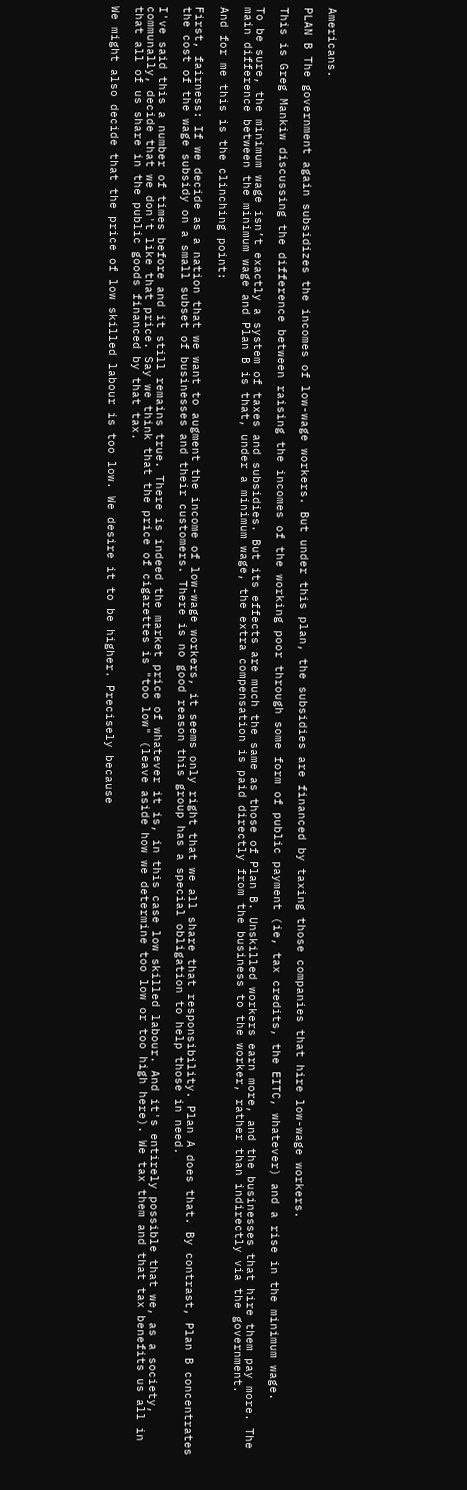Americans.

PLAN B The government again subsidizes the incomes of low-wage workers. But under this plan, the subsidies are financed by taxing those companies that hire low-wage workers.

This is Greg Mankiw discussing the difference between raising the incomes of the working poor through some form of public payment (ie, tax credits, the EITC, whatever) and a rise in the minimum wage.

To be sure, the minimum wage isn’t exactly a system of taxes and subsidies. But its effects are much the same as those of Plan B. Unskilled workers earn more, and the businesses that hire them pay more. The main difference between the minimum wage and Plan B is that, under a minimum wage, the extra compensation is paid directly from the business to the worker, rather than indirectly via the government.

And for me this is the clinching point:

First, fairness: If we decide as a nation that we want to augment the income of low-wage workers, it seems only right that we all share that responsibility. Plan A does that. By contrast, Plan B concentrates the cost of the wage subsidy on a small subset of businesses and their customers. There is no good reason this group has a special obligation to help those in need.

I've said this a number of times before and it still remains true. There is indeed the market price of whatever it is, in this case low skilled labour. And it's entirely possible that we, as a society, communally, decide that we don't like that price. Say we think that the price of cigarettes is "too low" (leave aside how we determine too low or too high here). We tax them and that tax benefits us all in that all of us share in the public goods financed by that tax.

We might also decide that the price of low skilled labour is too low. We desire it to be higher. Precisely because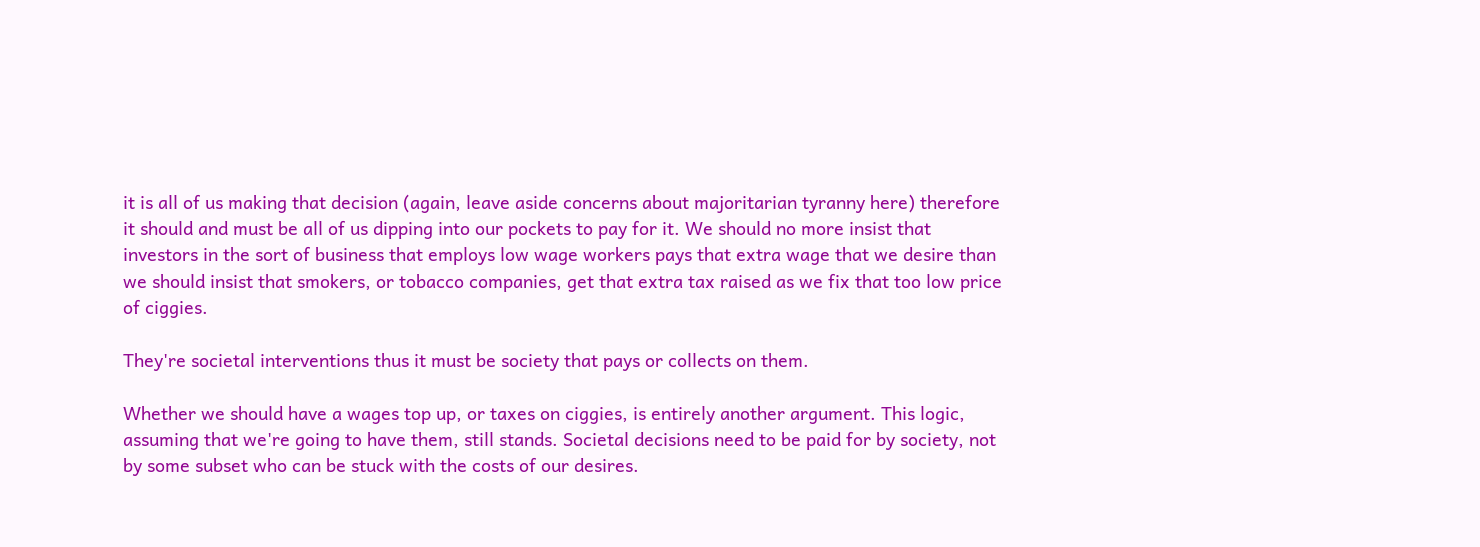it is all of us making that decision (again, leave aside concerns about majoritarian tyranny here) therefore it should and must be all of us dipping into our pockets to pay for it. We should no more insist that investors in the sort of business that employs low wage workers pays that extra wage that we desire than we should insist that smokers, or tobacco companies, get that extra tax raised as we fix that too low price of ciggies.

They're societal interventions thus it must be society that pays or collects on them.

Whether we should have a wages top up, or taxes on ciggies, is entirely another argument. This logic, assuming that we're going to have them, still stands. Societal decisions need to be paid for by society, not by some subset who can be stuck with the costs of our desires.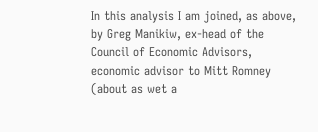In this analysis I am joined, as above, by Greg Manikiw, ex-head of the Council of Economic Advisors, economic advisor to Mitt Romney (about as wet a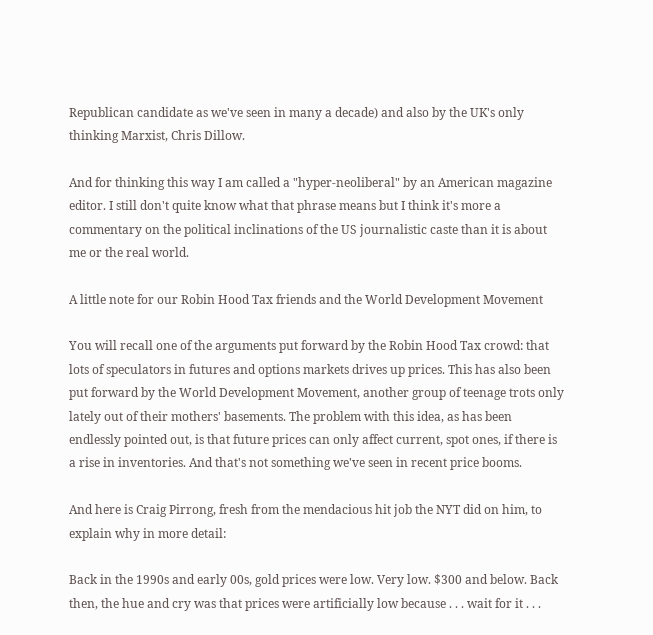Republican candidate as we've seen in many a decade) and also by the UK's only thinking Marxist, Chris Dillow.

And for thinking this way I am called a "hyper-neoliberal" by an American magazine editor. I still don't quite know what that phrase means but I think it's more a commentary on the political inclinations of the US journalistic caste than it is about me or the real world.

A little note for our Robin Hood Tax friends and the World Development Movement

You will recall one of the arguments put forward by the Robin Hood Tax crowd: that lots of speculators in futures and options markets drives up prices. This has also been put forward by the World Development Movement, another group of teenage trots only lately out of their mothers' basements. The problem with this idea, as has been endlessly pointed out, is that future prices can only affect current, spot ones, if there is a rise in inventories. And that's not something we've seen in recent price booms.

And here is Craig Pirrong, fresh from the mendacious hit job the NYT did on him, to explain why in more detail:

Back in the 1990s and early 00s, gold prices were low. Very low. $300 and below. Back then, the hue and cry was that prices were artificially low because . . . wait for it . . .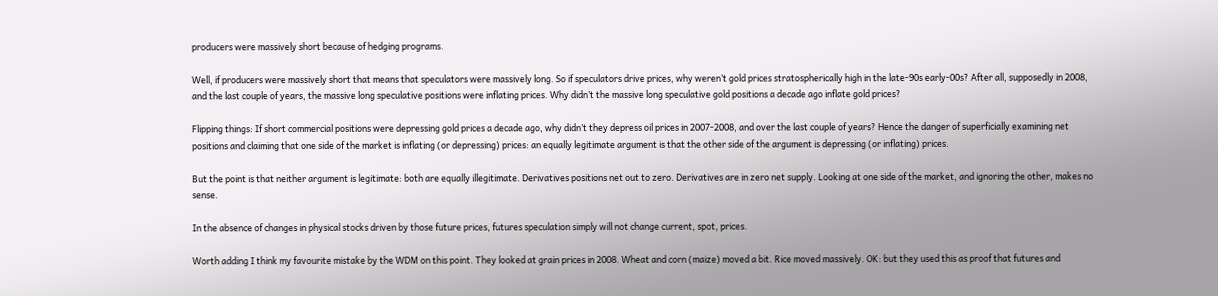producers were massively short because of hedging programs.

Well, if producers were massively short that means that speculators were massively long. So if speculators drive prices, why weren’t gold prices stratospherically high in the late-90s early-00s? After all, supposedly in 2008, and the last couple of years, the massive long speculative positions were inflating prices. Why didn’t the massive long speculative gold positions a decade ago inflate gold prices?

Flipping things: If short commercial positions were depressing gold prices a decade ago, why didn’t they depress oil prices in 2007-2008, and over the last couple of years? Hence the danger of superficially examining net positions and claiming that one side of the market is inflating (or depressing) prices: an equally legitimate argument is that the other side of the argument is depressing (or inflating) prices.

But the point is that neither argument is legitimate: both are equally illegitimate. Derivatives positions net out to zero. Derivatives are in zero net supply. Looking at one side of the market, and ignoring the other, makes no sense.

In the absence of changes in physical stocks driven by those future prices, futures speculation simply will not change current, spot, prices.

Worth adding I think my favourite mistake by the WDM on this point. They looked at grain prices in 2008. Wheat and corn (maize) moved a bit. Rice moved massively. OK: but they used this as proof that futures and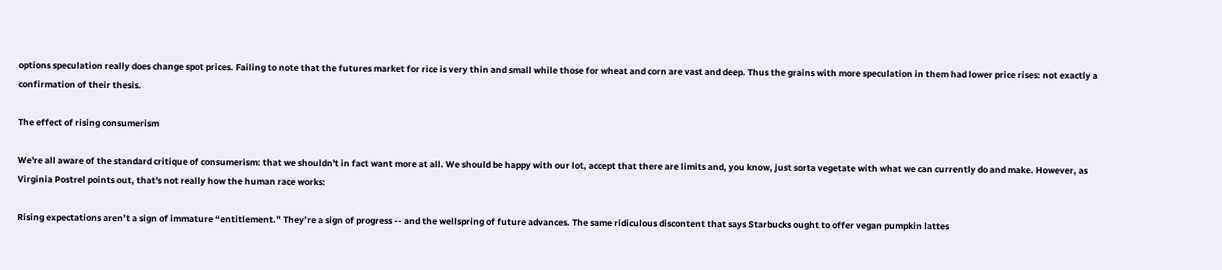options speculation really does change spot prices. Failing to note that the futures market for rice is very thin and small while those for wheat and corn are vast and deep. Thus the grains with more speculation in them had lower price rises: not exactly a confirmation of their thesis.

The effect of rising consumerism

We're all aware of the standard critique of consumerism: that we shouldn't in fact want more at all. We should be happy with our lot, accept that there are limits and, you know, just sorta vegetate with what we can currently do and make. However, as Virginia Postrel points out, that's not really how the human race works:

Rising expectations aren’t a sign of immature “entitlement.” They’re a sign of progress -- and the wellspring of future advances. The same ridiculous discontent that says Starbucks ought to offer vegan pumpkin lattes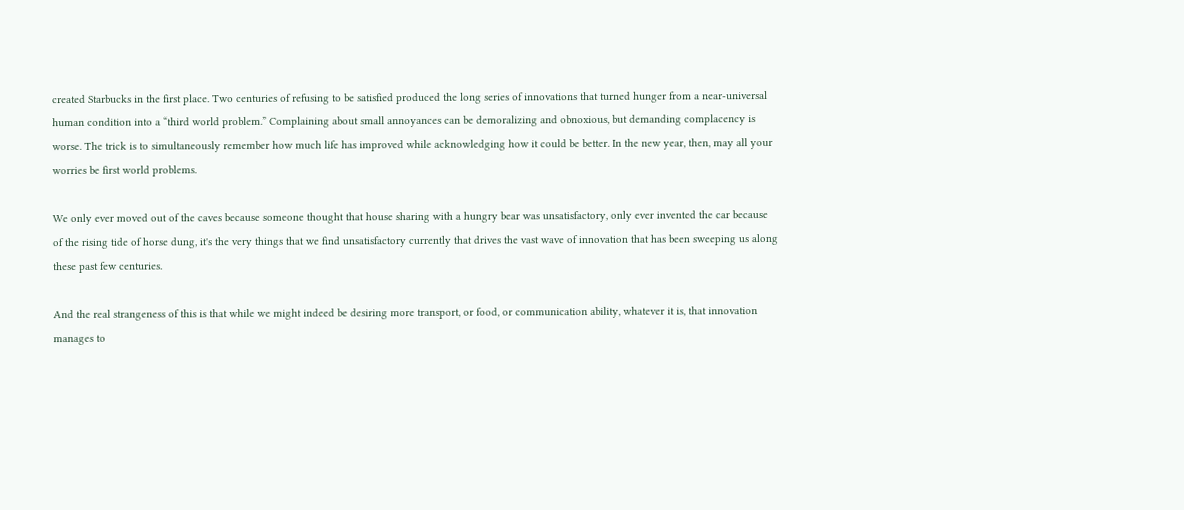created Starbucks in the first place. Two centuries of refusing to be satisfied produced the long series of innovations that turned hunger from a near-universal human condition into a “third world problem.” Complaining about small annoyances can be demoralizing and obnoxious, but demanding complacency is worse. The trick is to simultaneously remember how much life has improved while acknowledging how it could be better. In the new year, then, may all your worries be first world problems.

We only ever moved out of the caves because someone thought that house sharing with a hungry bear was unsatisfactory, only ever invented the car because of the rising tide of horse dung, it's the very things that we find unsatisfactory currently that drives the vast wave of innovation that has been sweeping us along these past few centuries.

And the real strangeness of this is that while we might indeed be desiring more transport, or food, or communication ability, whatever it is, that innovation manages to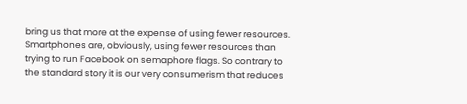bring us that more at the expense of using fewer resources. Smartphones are, obviously, using fewer resources than trying to run Facebook on semaphore flags. So contrary to the standard story it is our very consumerism that reduces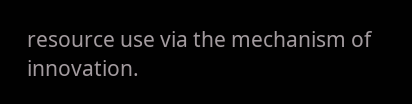resource use via the mechanism of innovation.